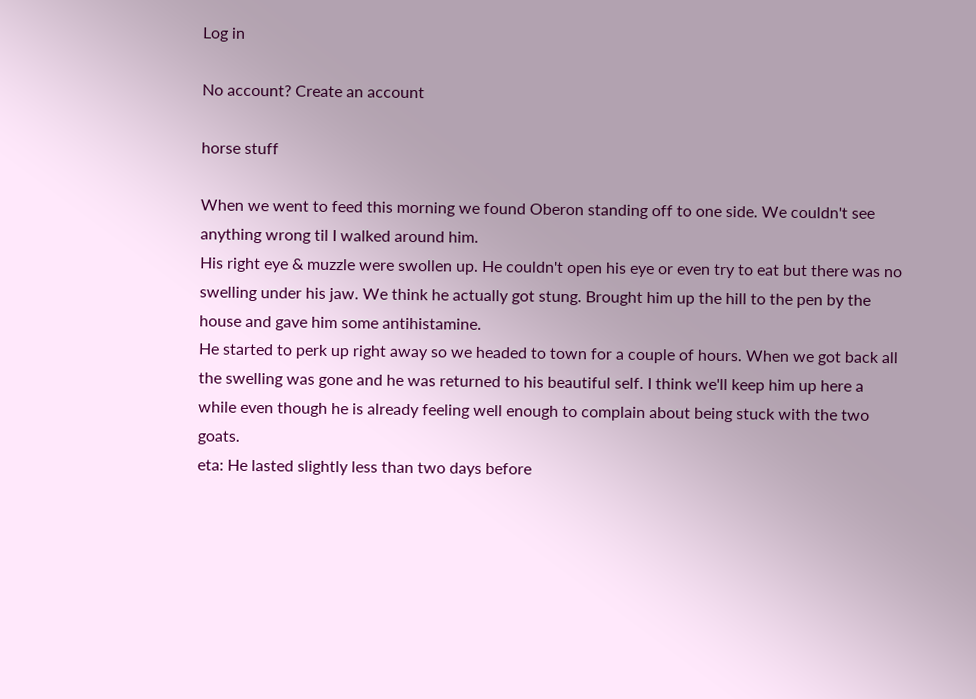Log in

No account? Create an account

horse stuff

When we went to feed this morning we found Oberon standing off to one side. We couldn't see anything wrong til I walked around him.
His right eye & muzzle were swollen up. He couldn't open his eye or even try to eat but there was no swelling under his jaw. We think he actually got stung. Brought him up the hill to the pen by the house and gave him some antihistamine.
He started to perk up right away so we headed to town for a couple of hours. When we got back all the swelling was gone and he was returned to his beautiful self. I think we'll keep him up here a while even though he is already feeling well enough to complain about being stuck with the two goats.
eta: He lasted slightly less than two days before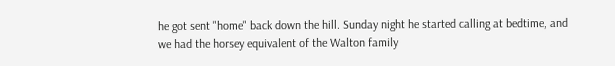he got sent "home" back down the hill. Sunday night he started calling at bedtime, and we had the horsey equivalent of the Walton family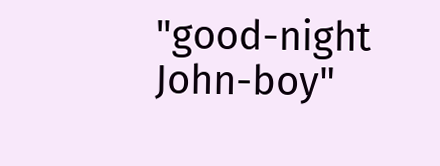"good-night John-boy"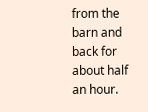from the barn and back for about half an hour.